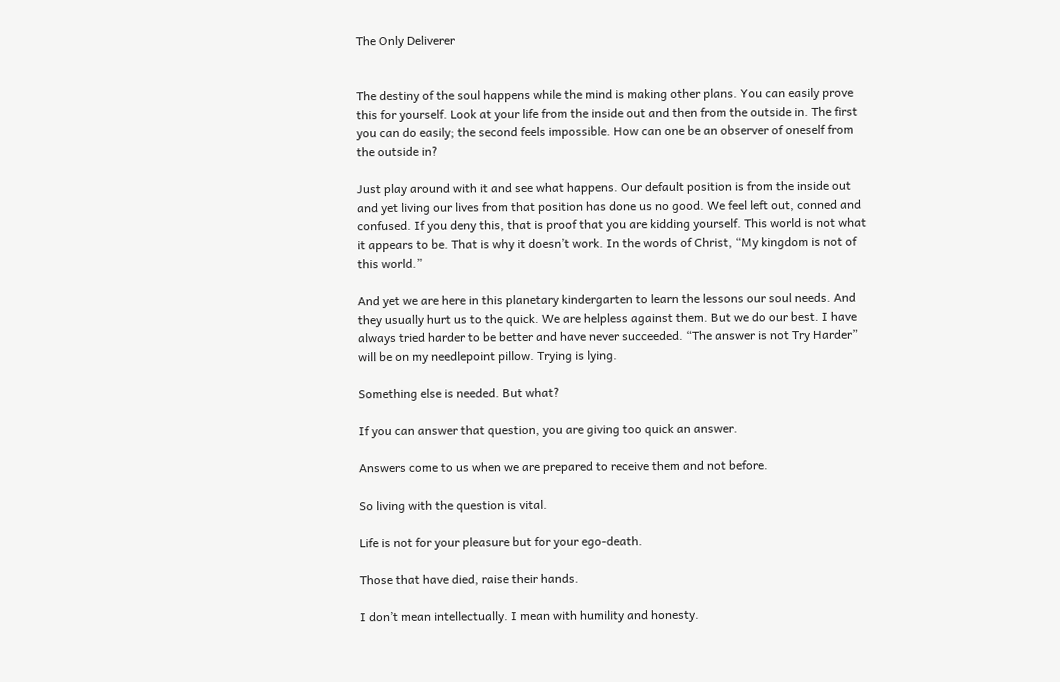The Only Deliverer


The destiny of the soul happens while the mind is making other plans. You can easily prove this for yourself. Look at your life from the inside out and then from the outside in. The first you can do easily; the second feels impossible. How can one be an observer of oneself from the outside in?

Just play around with it and see what happens. Our default position is from the inside out and yet living our lives from that position has done us no good. We feel left out, conned and confused. If you deny this, that is proof that you are kidding yourself. This world is not what it appears to be. That is why it doesn’t work. In the words of Christ, “My kingdom is not of this world.”

And yet we are here in this planetary kindergarten to learn the lessons our soul needs. And they usually hurt us to the quick. We are helpless against them. But we do our best. I have always tried harder to be better and have never succeeded. “The answer is not Try Harder” will be on my needlepoint pillow. Trying is lying.

Something else is needed. But what?

If you can answer that question, you are giving too quick an answer.

Answers come to us when we are prepared to receive them and not before.

So living with the question is vital.

Life is not for your pleasure but for your ego-death.

Those that have died, raise their hands.

I don’t mean intellectually. I mean with humility and honesty.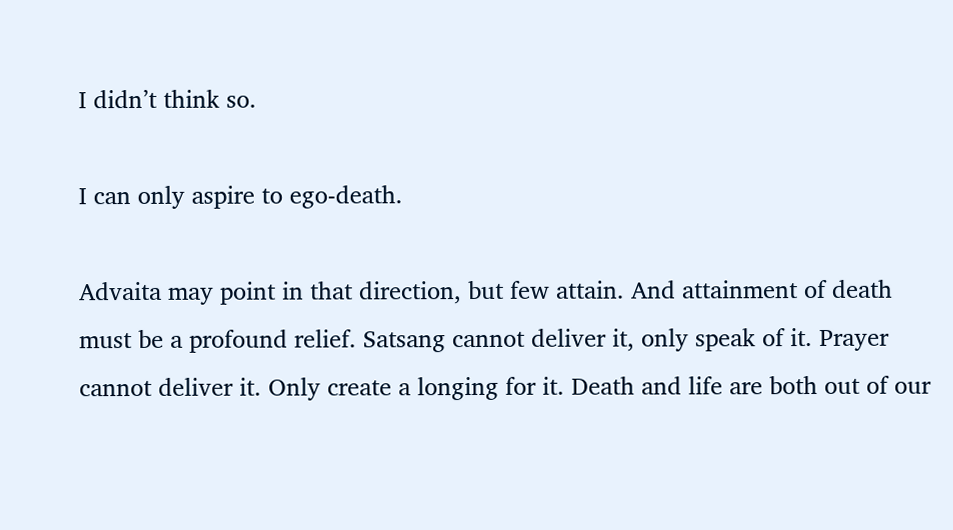I didn’t think so.

I can only aspire to ego-death.

Advaita may point in that direction, but few attain. And attainment of death must be a profound relief. Satsang cannot deliver it, only speak of it. Prayer cannot deliver it. Only create a longing for it. Death and life are both out of our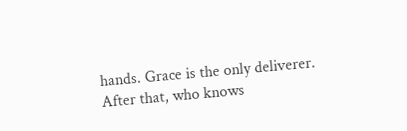hands. Grace is the only deliverer. After that, who knows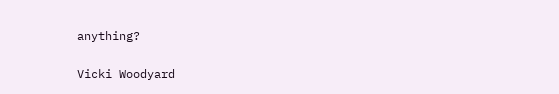anything?

Vicki Woodyard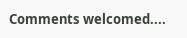Comments welcomed....